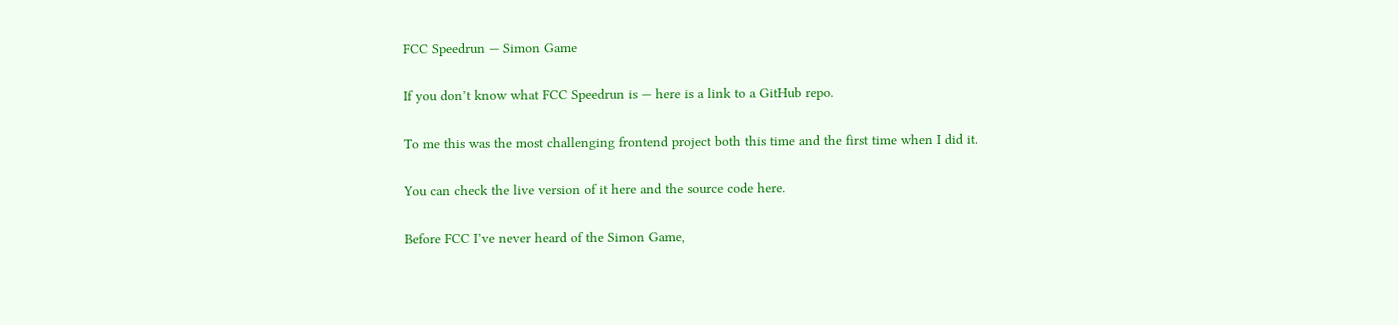FCC Speedrun — Simon Game

If you don’t know what FCC Speedrun is — here is a link to a GitHub repo.

To me this was the most challenging frontend project both this time and the first time when I did it.

You can check the live version of it here and the source code here.

Before FCC I’ve never heard of the Simon Game,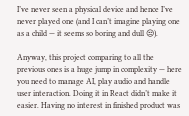I’ve never seen a physical device and hence I’ve never played one (and I can’t imagine playing one as a child — it seems so boring and dull 😒).

Anyway, this project comparing to all the previous ones is a huge jump in complexity — here you need to manage AI, play audio and handle user interaction. Doing it in React didn’t make it easier. Having no interest in finished product was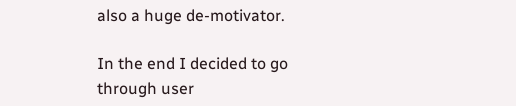also a huge de-motivator.

In the end I decided to go through user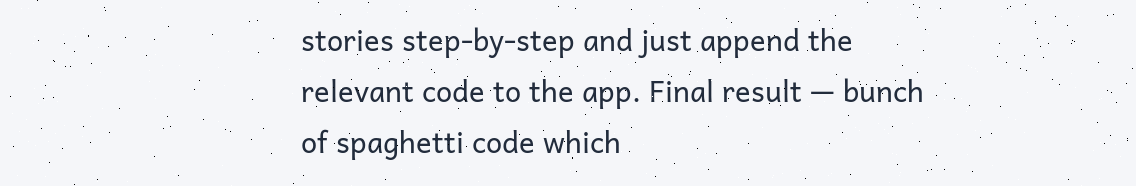stories step-by-step and just append the relevant code to the app. Final result — bunch of spaghetti code which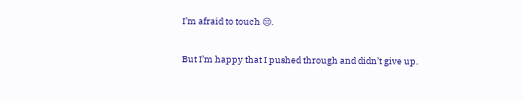I’m afraid to touch 😒.

But I’m happy that I pushed through and didn’t give up.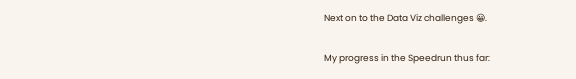Next on to the Data Viz challenges 😀.

My progress in the Speedrun thus far: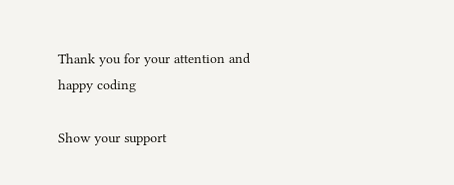Thank you for your attention and happy coding

Show your support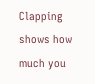Clapping shows how much you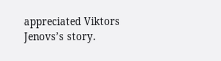appreciated Viktors Jenovs’s story.